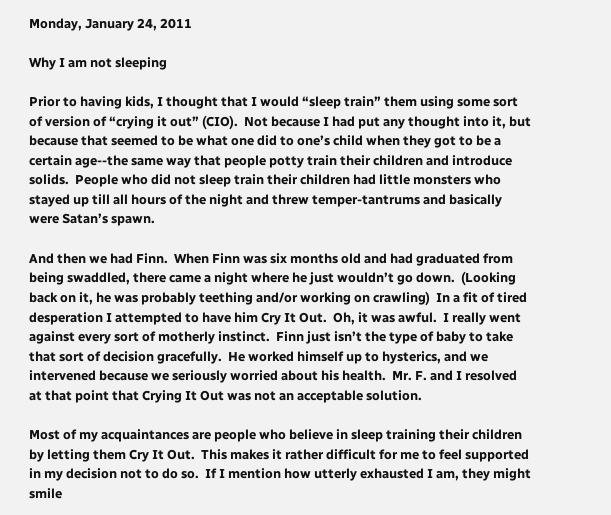Monday, January 24, 2011

Why I am not sleeping

Prior to having kids, I thought that I would “sleep train” them using some sort of version of “crying it out” (CIO).  Not because I had put any thought into it, but because that seemed to be what one did to one’s child when they got to be a certain age--the same way that people potty train their children and introduce solids.  People who did not sleep train their children had little monsters who stayed up till all hours of the night and threw temper-tantrums and basically were Satan’s spawn.

And then we had Finn.  When Finn was six months old and had graduated from being swaddled, there came a night where he just wouldn’t go down.  (Looking back on it, he was probably teething and/or working on crawling)  In a fit of tired desperation I attempted to have him Cry It Out.  Oh, it was awful.  I really went against every sort of motherly instinct.  Finn just isn’t the type of baby to take that sort of decision gracefully.  He worked himself up to hysterics, and we intervened because we seriously worried about his health.  Mr. F. and I resolved at that point that Crying It Out was not an acceptable solution.

Most of my acquaintances are people who believe in sleep training their children by letting them Cry It Out.  This makes it rather difficult for me to feel supported in my decision not to do so.  If I mention how utterly exhausted I am, they might smile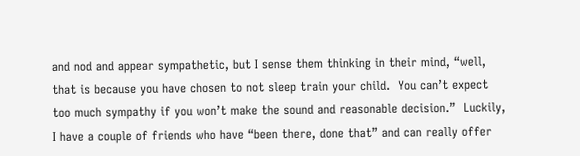and nod and appear sympathetic, but I sense them thinking in their mind, “well, that is because you have chosen to not sleep train your child.  You can’t expect too much sympathy if you won’t make the sound and reasonable decision.”  Luckily, I have a couple of friends who have “been there, done that” and can really offer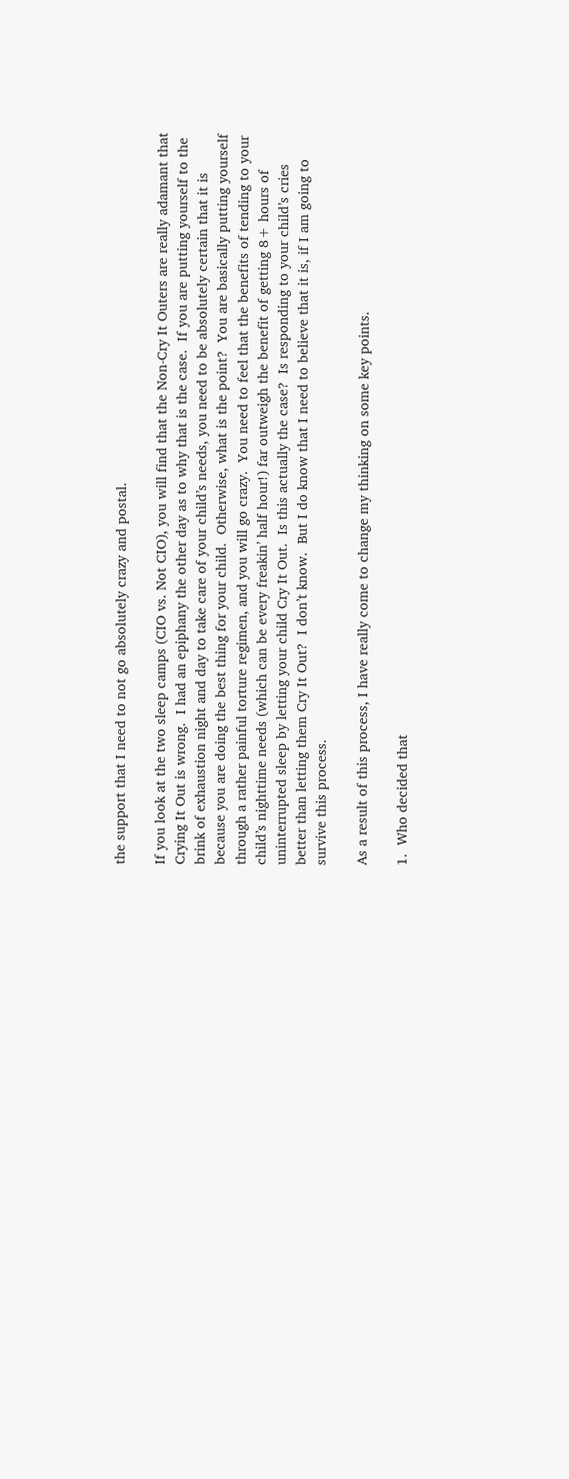the support that I need to not go absolutely crazy and postal.

If you look at the two sleep camps (CIO vs. Not CIO), you will find that the Non-Cry It Outers are really adamant that Crying It Out is wrong.  I had an epiphany the other day as to why that is the case.  If you are putting yourself to the brink of exhaustion night and day to take care of your child’s needs, you need to be absolutely certain that it is because you are doing the best thing for your child.  Otherwise, what is the point?  You are basically putting yourself through a rather painful torture regimen, and you will go crazy.  You need to feel that the benefits of tending to your child’s nighttime needs (which can be every freakin’ half hour!) far outweigh the benefit of getting 8+ hours of uninterrupted sleep by letting your child Cry It Out.  Is this actually the case?  Is responding to your child’s cries better than letting them Cry It Out?  I don’t know.  But I do know that I need to believe that it is, if I am going to survive this process.

As a result of this process, I have really come to change my thinking on some key points.

1.  Who decided that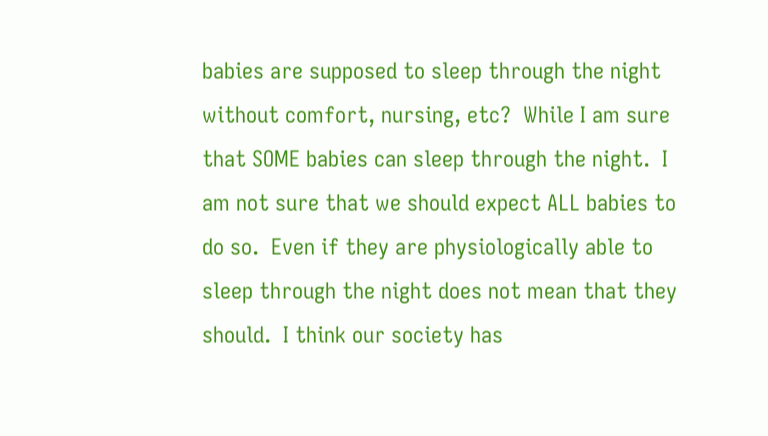babies are supposed to sleep through the night without comfort, nursing, etc?  While I am sure that SOME babies can sleep through the night.  I am not sure that we should expect ALL babies to do so.  Even if they are physiologically able to sleep through the night does not mean that they should.  I think our society has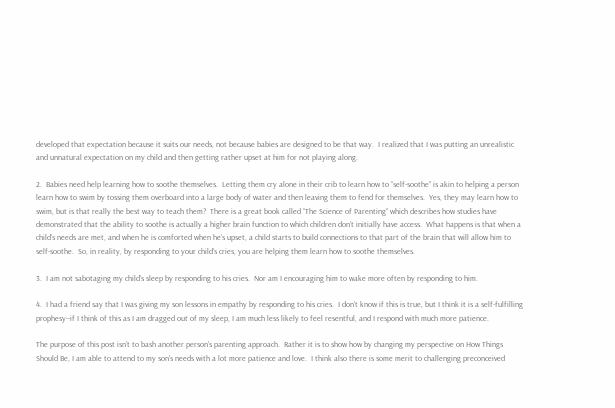developed that expectation because it suits our needs, not because babies are designed to be that way.  I realized that I was putting an unrealistic and unnatural expectation on my child and then getting rather upset at him for not playing along.

2.  Babies need help learning how to soothe themselves.  Letting them cry alone in their crib to learn how to “self-soothe” is akin to helping a person learn how to swim by tossing them overboard into a large body of water and then leaving them to fend for themselves.  Yes, they may learn how to swim, but is that really the best way to teach them?  There is a great book called “The Science of Parenting” which describes how studies have demonstrated that the ability to soothe is actually a higher brain function to which children don’t initially have access.  What happens is that when a child’s needs are met, and when he is comforted when he’s upset, a child starts to build connections to that part of the brain that will allow him to self-soothe.  So, in reality, by responding to your child’s cries, you are helping them learn how to soothe themselves.

3.  I am not sabotaging my child’s sleep by responding to his cries.  Nor am I encouraging him to wake more often by responding to him.

4.  I had a friend say that I was giving my son lessons in empathy by responding to his cries.  I don’t know if this is true, but I think it is a self-fulfilling prophesy--if I think of this as I am dragged out of my sleep, I am much less likely to feel resentful, and I respond with much more patience.

The purpose of this post isn’t to bash another person’s parenting approach.  Rather it is to show how by changing my perspective on How Things Should Be, I am able to attend to my son’s needs with a lot more patience and love.  I think also there is some merit to challenging preconceived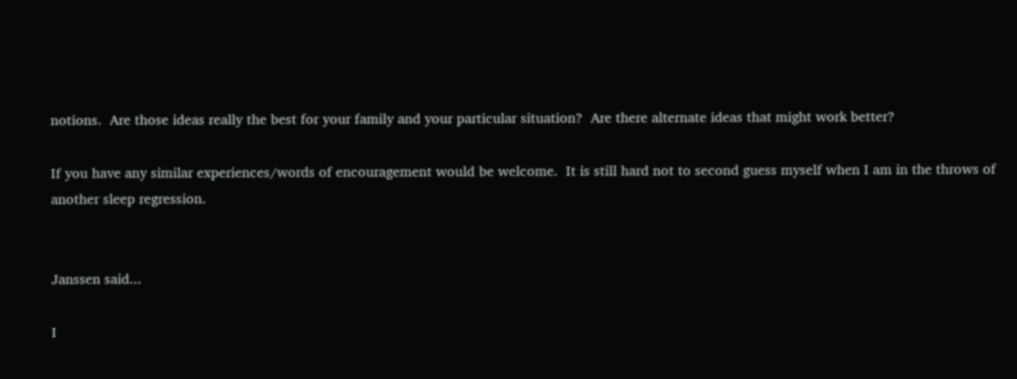notions.  Are those ideas really the best for your family and your particular situation?  Are there alternate ideas that might work better?

If you have any similar experiences/words of encouragement would be welcome.  It is still hard not to second guess myself when I am in the throws of another sleep regression.


Janssen said...

I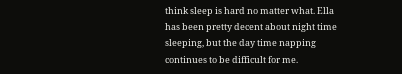think sleep is hard no matter what. Ella has been pretty decent about night time sleeping, but the day time napping continues to be difficult for me.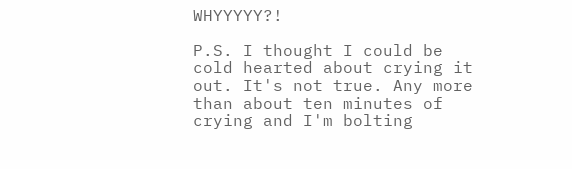WHYYYYY?!

P.S. I thought I could be cold hearted about crying it out. It's not true. Any more than about ten minutes of crying and I'm bolting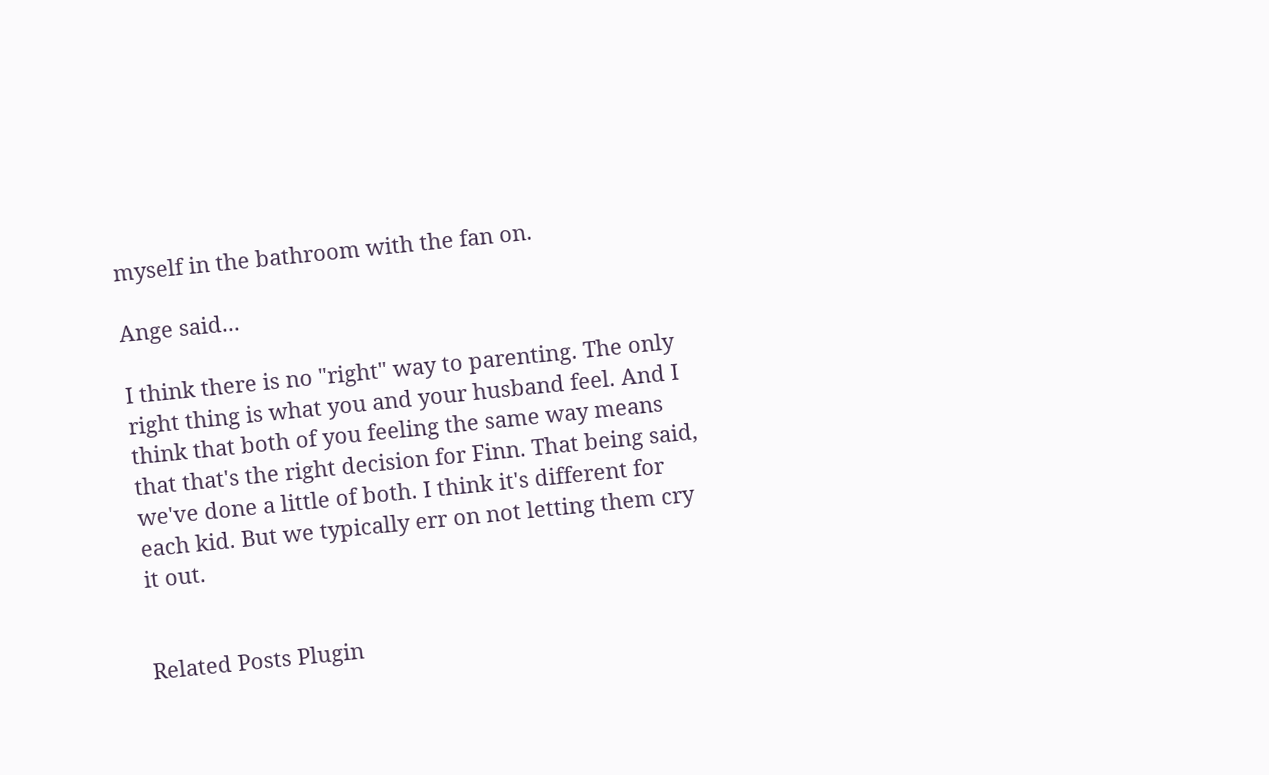myself in the bathroom with the fan on.

Ange said...

I think there is no "right" way to parenting. The only right thing is what you and your husband feel. And I think that both of you feeling the same way means that that's the right decision for Finn. That being said, we've done a little of both. I think it's different for each kid. But we typically err on not letting them cry it out.


Related Posts Plugin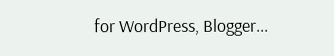for WordPress, Blogger...